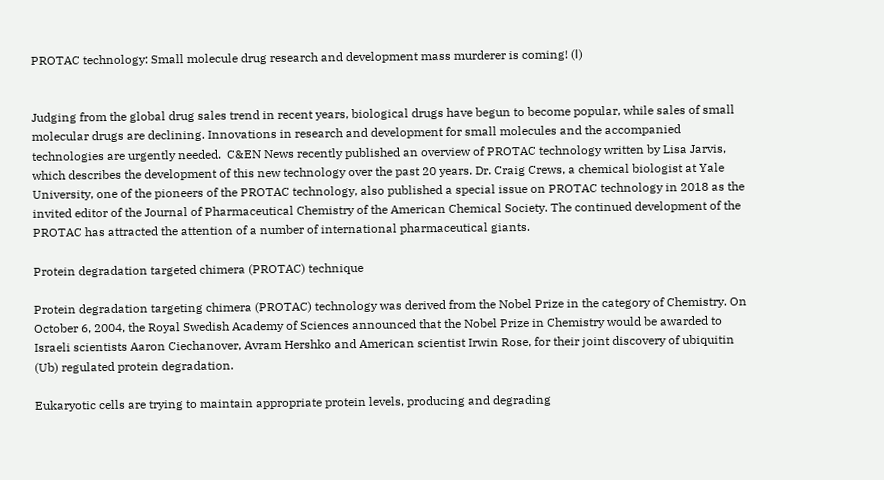PROTAC technology: Small molecule drug research and development mass murderer is coming! (Ⅰ)


Judging from the global drug sales trend in recent years, biological drugs have begun to become popular, while sales of small molecular drugs are declining. Innovations in research and development for small molecules and the accompanied technologies are urgently needed.  C&EN News recently published an overview of PROTAC technology written by Lisa Jarvis, which describes the development of this new technology over the past 20 years. Dr. Craig Crews, a chemical biologist at Yale University, one of the pioneers of the PROTAC technology, also published a special issue on PROTAC technology in 2018 as the invited editor of the Journal of Pharmaceutical Chemistry of the American Chemical Society. The continued development of the PROTAC has attracted the attention of a number of international pharmaceutical giants.

Protein degradation targeted chimera (PROTAC) technique

Protein degradation targeting chimera (PROTAC) technology was derived from the Nobel Prize in the category of Chemistry. On October 6, 2004, the Royal Swedish Academy of Sciences announced that the Nobel Prize in Chemistry would be awarded to Israeli scientists Aaron Ciechanover, Avram Hershko and American scientist Irwin Rose, for their joint discovery of ubiquitin (Ub) regulated protein degradation.

Eukaryotic cells are trying to maintain appropriate protein levels, producing and degrading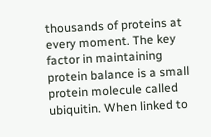thousands of proteins at every moment. The key factor in maintaining protein balance is a small protein molecule called ubiquitin. When linked to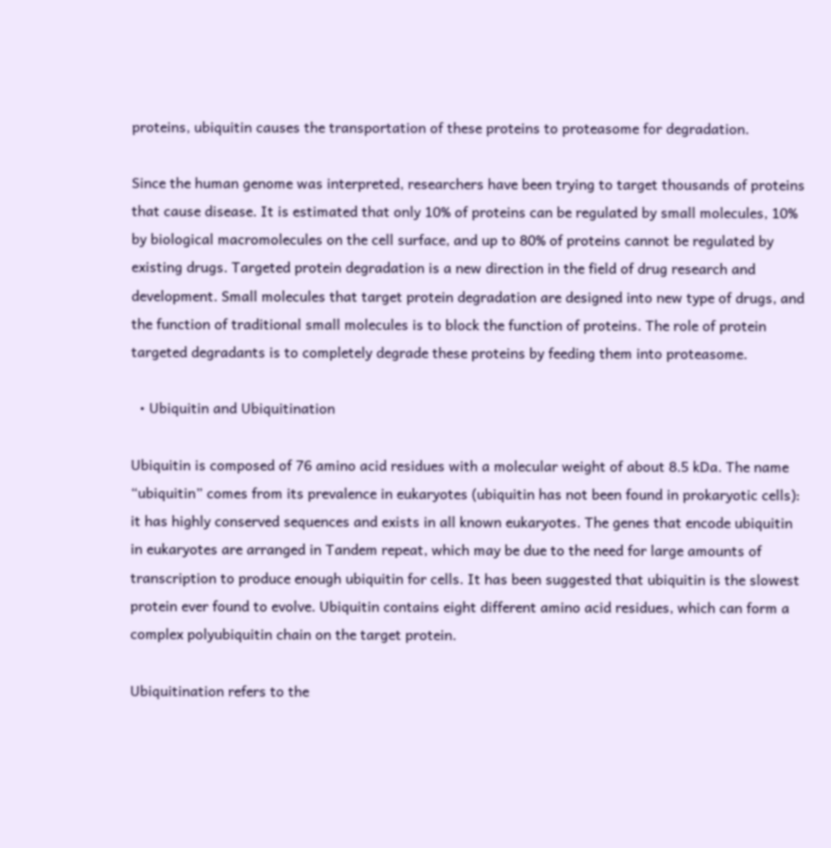proteins, ubiquitin causes the transportation of these proteins to proteasome for degradation.

Since the human genome was interpreted, researchers have been trying to target thousands of proteins that cause disease. It is estimated that only 10% of proteins can be regulated by small molecules, 10% by biological macromolecules on the cell surface, and up to 80% of proteins cannot be regulated by existing drugs. Targeted protein degradation is a new direction in the field of drug research and development. Small molecules that target protein degradation are designed into new type of drugs, and the function of traditional small molecules is to block the function of proteins. The role of protein targeted degradants is to completely degrade these proteins by feeding them into proteasome.

  • Ubiquitin and Ubiquitination

Ubiquitin is composed of 76 amino acid residues with a molecular weight of about 8.5 kDa. The name “ubiquitin” comes from its prevalence in eukaryotes (ubiquitin has not been found in prokaryotic cells): it has highly conserved sequences and exists in all known eukaryotes. The genes that encode ubiquitin in eukaryotes are arranged in Tandem repeat, which may be due to the need for large amounts of transcription to produce enough ubiquitin for cells. It has been suggested that ubiquitin is the slowest protein ever found to evolve. Ubiquitin contains eight different amino acid residues, which can form a complex polyubiquitin chain on the target protein.

Ubiquitination refers to the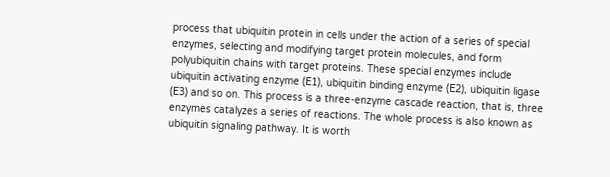process that ubiquitin protein in cells under the action of a series of special enzymes, selecting and modifying target protein molecules, and form polyubiquitin chains with target proteins. These special enzymes include ubiquitin activating enzyme (E1), ubiquitin binding enzyme (E2), ubiquitin ligase (E3) and so on. This process is a three-enzyme cascade reaction, that is, three enzymes catalyzes a series of reactions. The whole process is also known as ubiquitin signaling pathway. It is worth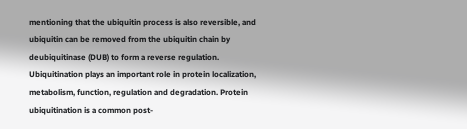mentioning that the ubiquitin process is also reversible, and ubiquitin can be removed from the ubiquitin chain by deubiquitinase (DUB) to form a reverse regulation. Ubiquitination plays an important role in protein localization, metabolism, function, regulation and degradation. Protein ubiquitination is a common post-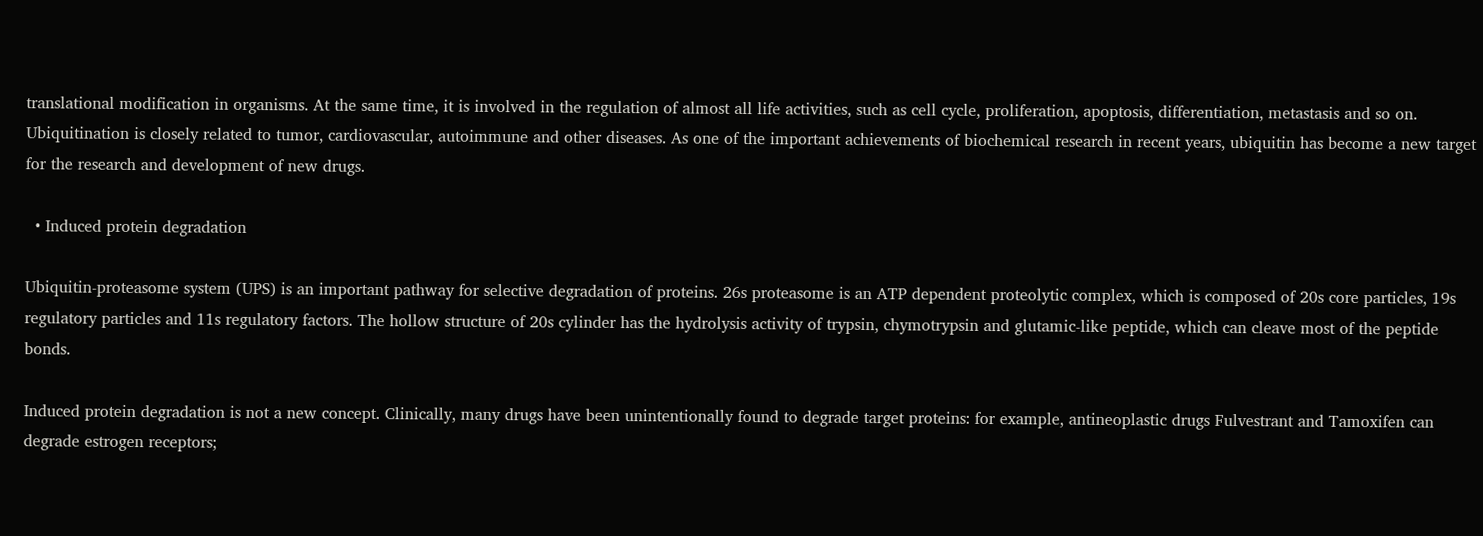translational modification in organisms. At the same time, it is involved in the regulation of almost all life activities, such as cell cycle, proliferation, apoptosis, differentiation, metastasis and so on. Ubiquitination is closely related to tumor, cardiovascular, autoimmune and other diseases. As one of the important achievements of biochemical research in recent years, ubiquitin has become a new target for the research and development of new drugs.

  • Induced protein degradation

Ubiquitin-proteasome system (UPS) is an important pathway for selective degradation of proteins. 26s proteasome is an ATP dependent proteolytic complex, which is composed of 20s core particles, 19s regulatory particles and 11s regulatory factors. The hollow structure of 20s cylinder has the hydrolysis activity of trypsin, chymotrypsin and glutamic-like peptide, which can cleave most of the peptide bonds.

Induced protein degradation is not a new concept. Clinically, many drugs have been unintentionally found to degrade target proteins: for example, antineoplastic drugs Fulvestrant and Tamoxifen can degrade estrogen receptors;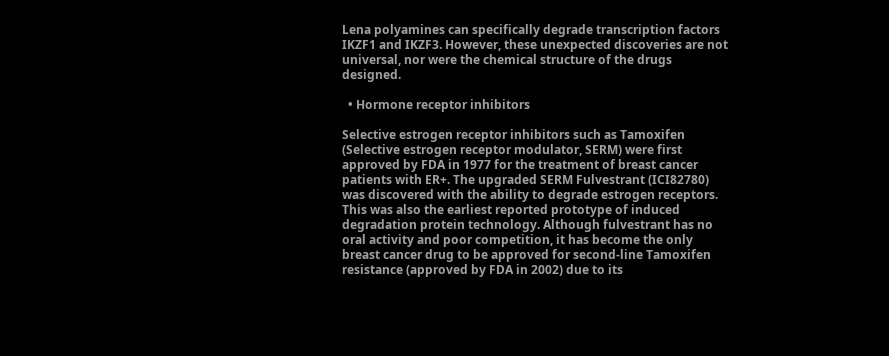Lena polyamines can specifically degrade transcription factors IKZF1 and IKZF3. However, these unexpected discoveries are not universal, nor were the chemical structure of the drugs designed.

  • Hormone receptor inhibitors

Selective estrogen receptor inhibitors such as Tamoxifen (Selective estrogen receptor modulator, SERM) were first approved by FDA in 1977 for the treatment of breast cancer patients with ER+. The upgraded SERM Fulvestrant (ICI82780) was discovered with the ability to degrade estrogen receptors. This was also the earliest reported prototype of induced degradation protein technology. Although fulvestrant has no oral activity and poor competition, it has become the only breast cancer drug to be approved for second-line Tamoxifen resistance (approved by FDA in 2002) due to its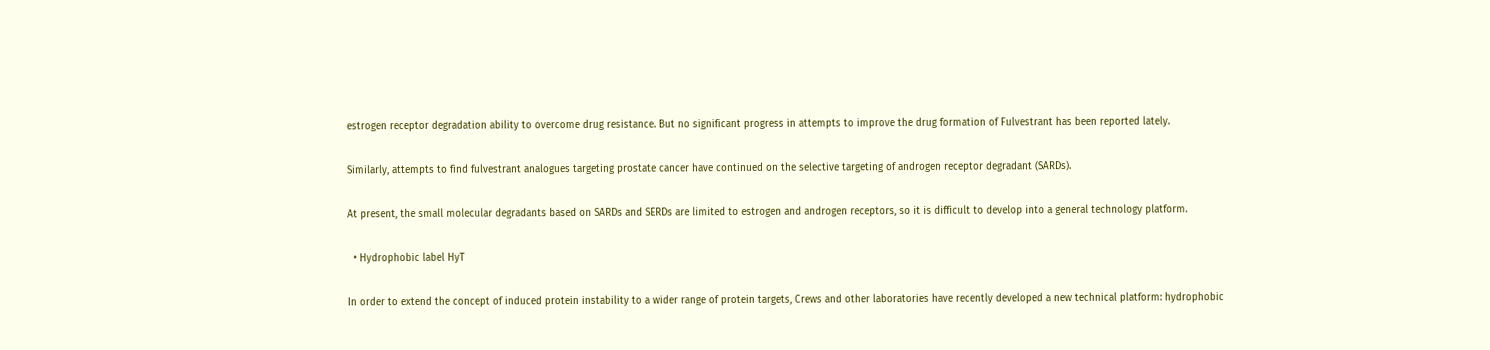estrogen receptor degradation ability to overcome drug resistance. But no significant progress in attempts to improve the drug formation of Fulvestrant has been reported lately.

Similarly, attempts to find fulvestrant analogues targeting prostate cancer have continued on the selective targeting of androgen receptor degradant (SARDs).

At present, the small molecular degradants based on SARDs and SERDs are limited to estrogen and androgen receptors, so it is difficult to develop into a general technology platform.

  • Hydrophobic label HyT

In order to extend the concept of induced protein instability to a wider range of protein targets, Crews and other laboratories have recently developed a new technical platform: hydrophobic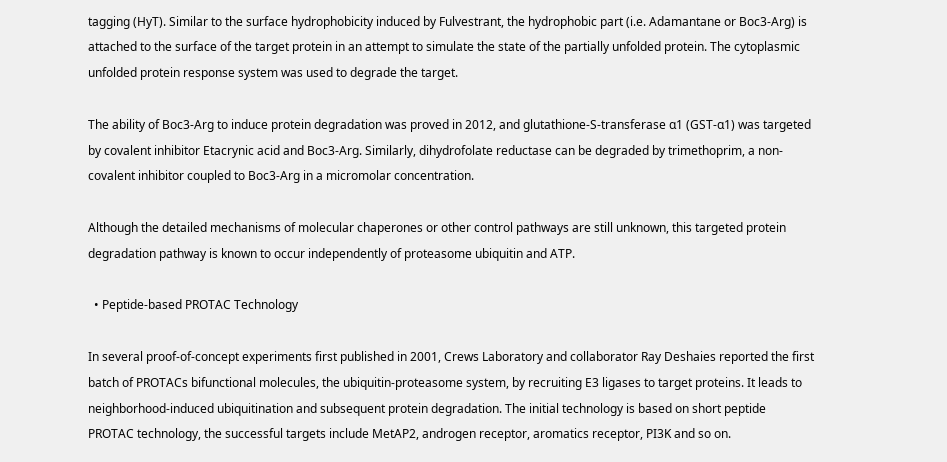tagging (HyT). Similar to the surface hydrophobicity induced by Fulvestrant, the hydrophobic part (i.e. Adamantane or Boc3-Arg) is attached to the surface of the target protein in an attempt to simulate the state of the partially unfolded protein. The cytoplasmic unfolded protein response system was used to degrade the target.

The ability of Boc3-Arg to induce protein degradation was proved in 2012, and glutathione-S-transferase α1 (GST-α1) was targeted by covalent inhibitor Etacrynic acid and Boc3-Arg. Similarly, dihydrofolate reductase can be degraded by trimethoprim, a non-covalent inhibitor coupled to Boc3-Arg in a micromolar concentration.

Although the detailed mechanisms of molecular chaperones or other control pathways are still unknown, this targeted protein degradation pathway is known to occur independently of proteasome ubiquitin and ATP.

  • Peptide-based PROTAC Technology

In several proof-of-concept experiments first published in 2001, Crews Laboratory and collaborator Ray Deshaies reported the first batch of PROTACs bifunctional molecules, the ubiquitin-proteasome system, by recruiting E3 ligases to target proteins. It leads to neighborhood-induced ubiquitination and subsequent protein degradation. The initial technology is based on short peptide PROTAC technology, the successful targets include MetAP2, androgen receptor, aromatics receptor, PI3K and so on.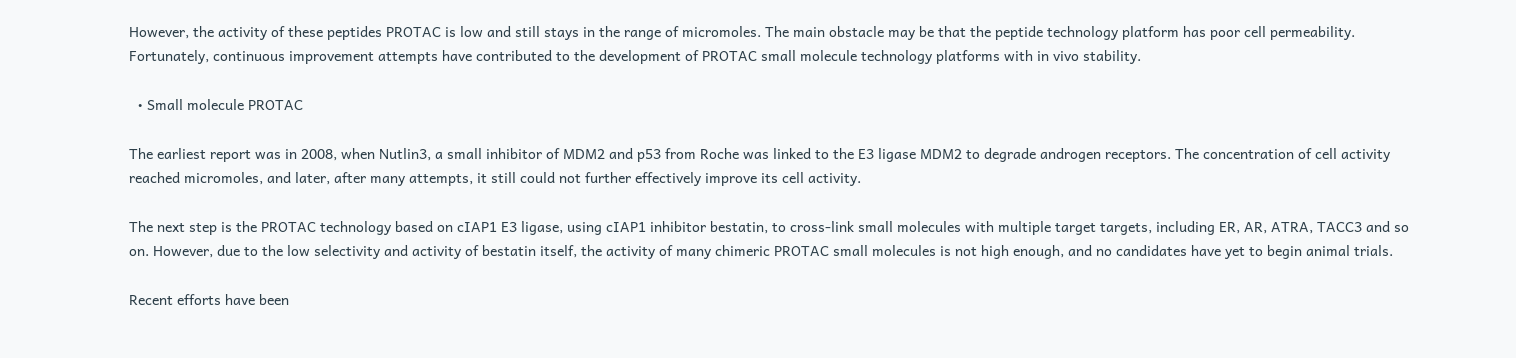However, the activity of these peptides PROTAC is low and still stays in the range of micromoles. The main obstacle may be that the peptide technology platform has poor cell permeability. Fortunately, continuous improvement attempts have contributed to the development of PROTAC small molecule technology platforms with in vivo stability.

  • Small molecule PROTAC

The earliest report was in 2008, when Nutlin3, a small inhibitor of MDM2 and p53 from Roche was linked to the E3 ligase MDM2 to degrade androgen receptors. The concentration of cell activity reached micromoles, and later, after many attempts, it still could not further effectively improve its cell activity.

The next step is the PROTAC technology based on cIAP1 E3 ligase, using cIAP1 inhibitor bestatin, to cross-link small molecules with multiple target targets, including ER, AR, ATRA, TACC3 and so on. However, due to the low selectivity and activity of bestatin itself, the activity of many chimeric PROTAC small molecules is not high enough, and no candidates have yet to begin animal trials.

Recent efforts have been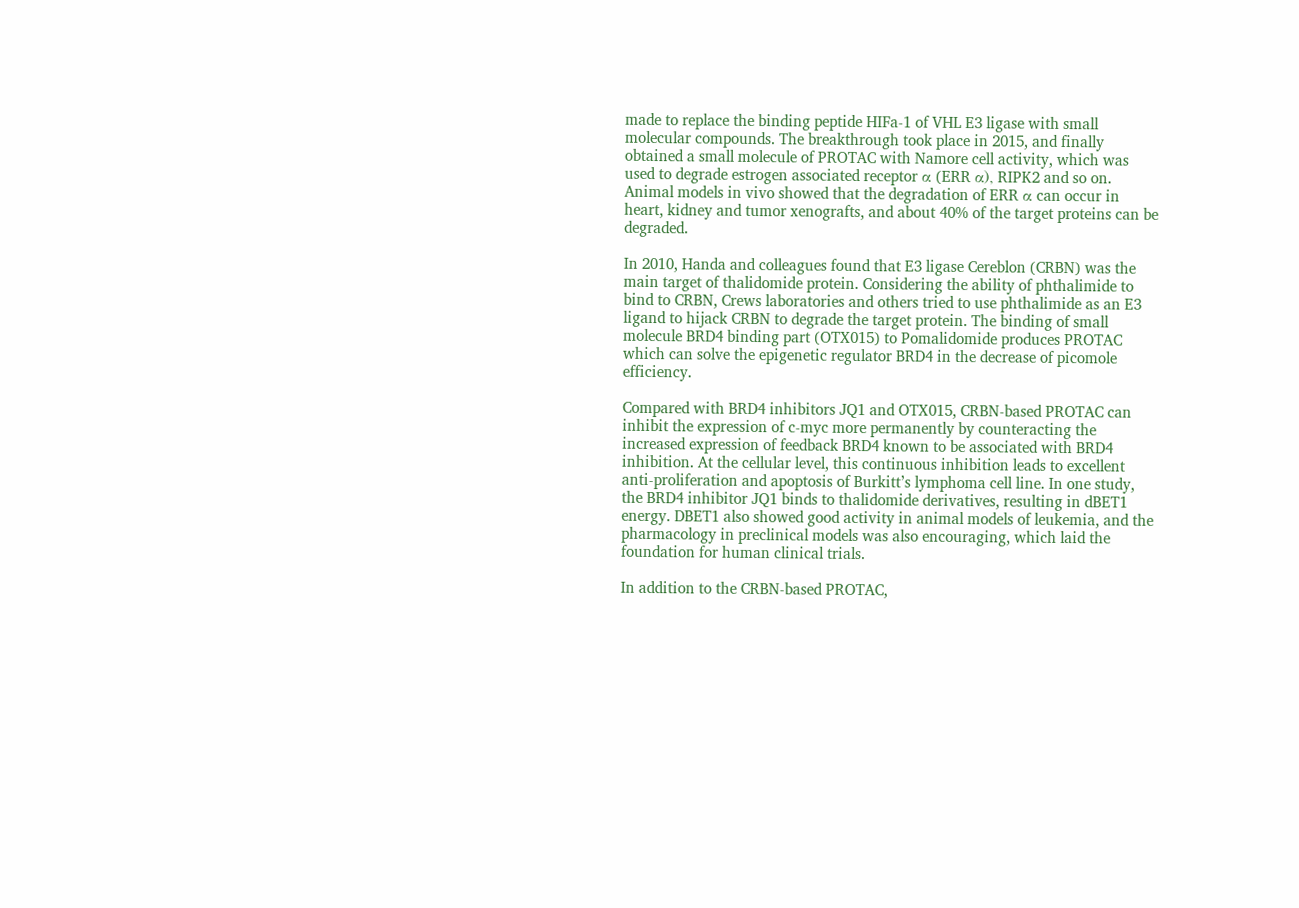made to replace the binding peptide HIFa-1 of VHL E3 ligase with small molecular compounds. The breakthrough took place in 2015, and finally obtained a small molecule of PROTAC with Namore cell activity, which was used to degrade estrogen associated receptor α (ERR α), RIPK2 and so on. Animal models in vivo showed that the degradation of ERR α can occur in heart, kidney and tumor xenografts, and about 40% of the target proteins can be degraded.

In 2010, Handa and colleagues found that E3 ligase Cereblon (CRBN) was the main target of thalidomide protein. Considering the ability of phthalimide to bind to CRBN, Crews laboratories and others tried to use phthalimide as an E3 ligand to hijack CRBN to degrade the target protein. The binding of small molecule BRD4 binding part (OTX015) to Pomalidomide produces PROTAC which can solve the epigenetic regulator BRD4 in the decrease of picomole efficiency.

Compared with BRD4 inhibitors JQ1 and OTX015, CRBN-based PROTAC can inhibit the expression of c-myc more permanently by counteracting the increased expression of feedback BRD4 known to be associated with BRD4 inhibition. At the cellular level, this continuous inhibition leads to excellent anti-proliferation and apoptosis of Burkitt’s lymphoma cell line. In one study, the BRD4 inhibitor JQ1 binds to thalidomide derivatives, resulting in dBET1 energy. DBET1 also showed good activity in animal models of leukemia, and the pharmacology in preclinical models was also encouraging, which laid the foundation for human clinical trials.

In addition to the CRBN-based PROTAC,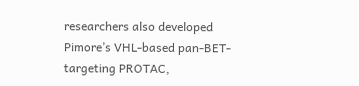researchers also developed Pimore’s VHL-based pan-BET- targeting PROTAC,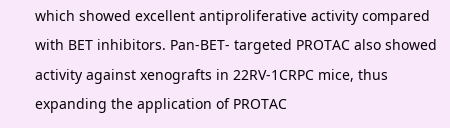which showed excellent antiproliferative activity compared with BET inhibitors. Pan-BET- targeted PROTAC also showed activity against xenografts in 22RV-1CRPC mice, thus expanding the application of PROTAC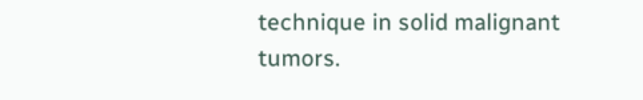technique in solid malignant tumors.